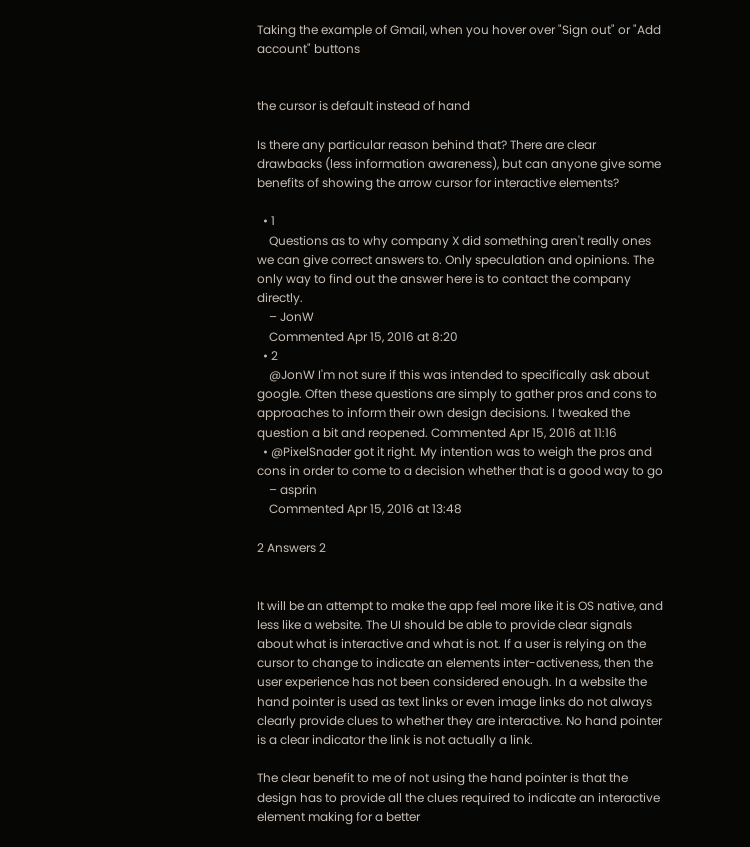Taking the example of Gmail, when you hover over "Sign out" or "Add account" buttons


the cursor is default instead of hand

Is there any particular reason behind that? There are clear drawbacks (less information awareness), but can anyone give some benefits of showing the arrow cursor for interactive elements?

  • 1
    Questions as to why company X did something aren't really ones we can give correct answers to. Only speculation and opinions. The only way to find out the answer here is to contact the company directly.
    – JonW
    Commented Apr 15, 2016 at 8:20
  • 2
    @JonW I'm not sure if this was intended to specifically ask about google. Often these questions are simply to gather pros and cons to approaches to inform their own design decisions. I tweaked the question a bit and reopened. Commented Apr 15, 2016 at 11:16
  • @PixelSnader got it right. My intention was to weigh the pros and cons in order to come to a decision whether that is a good way to go
    – asprin
    Commented Apr 15, 2016 at 13:48

2 Answers 2


It will be an attempt to make the app feel more like it is OS native, and less like a website. The UI should be able to provide clear signals about what is interactive and what is not. If a user is relying on the cursor to change to indicate an elements inter-activeness, then the user experience has not been considered enough. In a website the hand pointer is used as text links or even image links do not always clearly provide clues to whether they are interactive. No hand pointer is a clear indicator the link is not actually a link.

The clear benefit to me of not using the hand pointer is that the design has to provide all the clues required to indicate an interactive element making for a better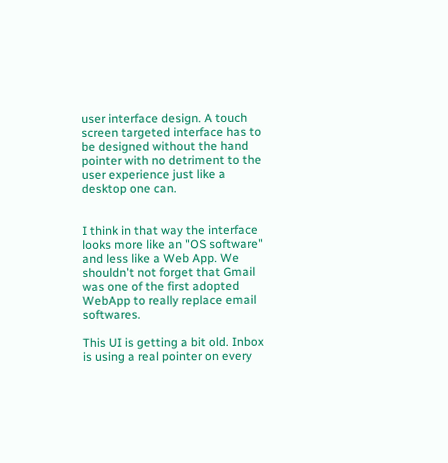user interface design. A touch screen targeted interface has to be designed without the hand pointer with no detriment to the user experience just like a desktop one can.


I think in that way the interface looks more like an "OS software" and less like a Web App. We shouldn't not forget that Gmail was one of the first adopted WebApp to really replace email softwares.

This UI is getting a bit old. Inbox is using a real pointer on every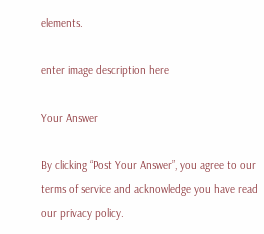elements.

enter image description here

Your Answer

By clicking “Post Your Answer”, you agree to our terms of service and acknowledge you have read our privacy policy.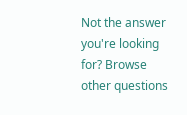Not the answer you're looking for? Browse other questions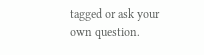tagged or ask your own question.